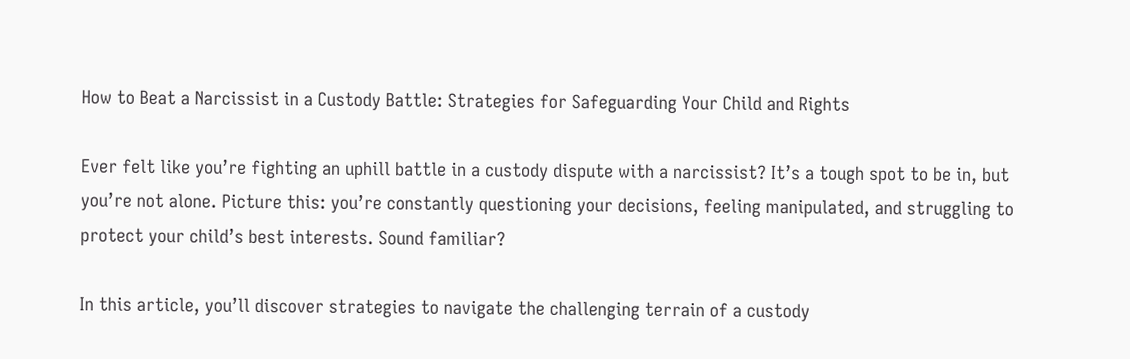How to Beat a Narcissist in a Custody Battle: Strategies for Safeguarding Your Child and Rights

Ever felt like you’re fighting an uphill battle in a custody dispute with a narcissist? It’s a tough spot to be in, but you’re not alone. Picture this: you’re constantly questioning your decisions, feeling manipulated, and struggling to protect your child’s best interests. Sound familiar?

In this article, you’ll discover strategies to navigate the challenging terrain of a custody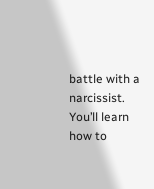battle with a narcissist. You’ll learn how to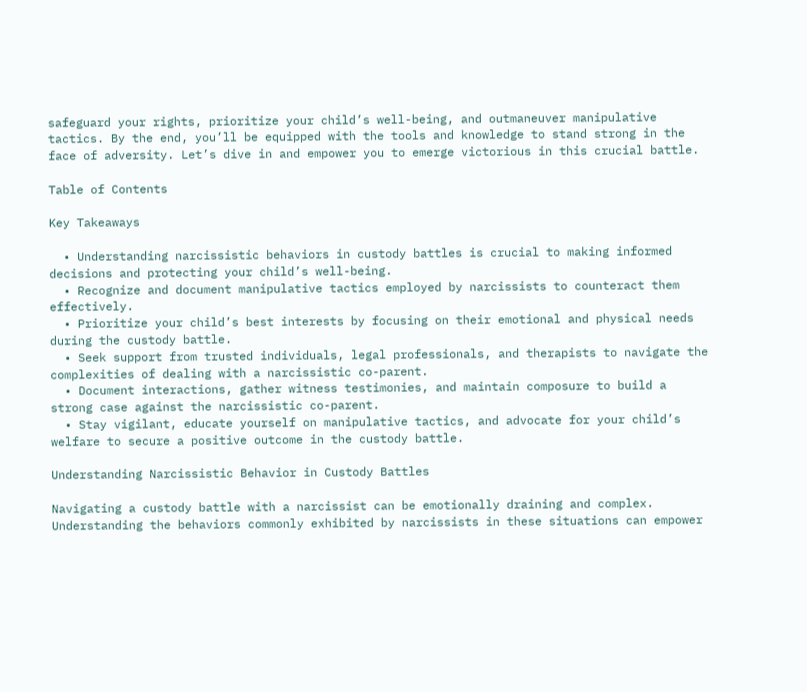safeguard your rights, prioritize your child’s well-being, and outmaneuver manipulative tactics. By the end, you’ll be equipped with the tools and knowledge to stand strong in the face of adversity. Let’s dive in and empower you to emerge victorious in this crucial battle.

Table of Contents

Key Takeaways

  • Understanding narcissistic behaviors in custody battles is crucial to making informed decisions and protecting your child’s well-being.
  • Recognize and document manipulative tactics employed by narcissists to counteract them effectively.
  • Prioritize your child’s best interests by focusing on their emotional and physical needs during the custody battle.
  • Seek support from trusted individuals, legal professionals, and therapists to navigate the complexities of dealing with a narcissistic co-parent.
  • Document interactions, gather witness testimonies, and maintain composure to build a strong case against the narcissistic co-parent.
  • Stay vigilant, educate yourself on manipulative tactics, and advocate for your child’s welfare to secure a positive outcome in the custody battle.

Understanding Narcissistic Behavior in Custody Battles

Navigating a custody battle with a narcissist can be emotionally draining and complex. Understanding the behaviors commonly exhibited by narcissists in these situations can empower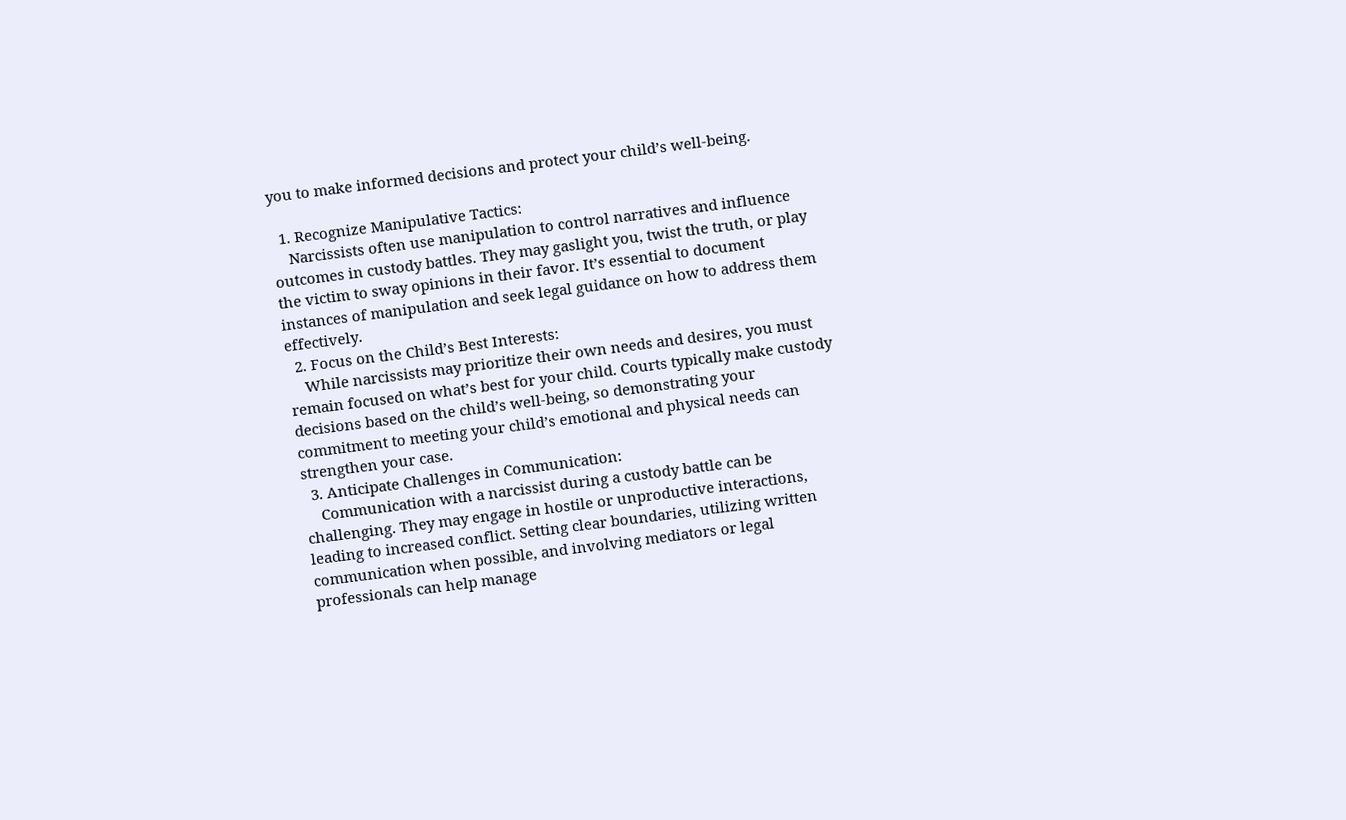you to make informed decisions and protect your child’s well-being.

  1. Recognize Manipulative Tactics:
    Narcissists often use manipulation to control narratives and influence outcomes in custody battles. They may gaslight you, twist the truth, or play the victim to sway opinions in their favor. It’s essential to document instances of manipulation and seek legal guidance on how to address them effectively.
  2. Focus on the Child’s Best Interests:
    While narcissists may prioritize their own needs and desires, you must remain focused on what’s best for your child. Courts typically make custody decisions based on the child’s well-being, so demonstrating your commitment to meeting your child’s emotional and physical needs can strengthen your case.
  3. Anticipate Challenges in Communication:
    Communication with a narcissist during a custody battle can be challenging. They may engage in hostile or unproductive interactions, leading to increased conflict. Setting clear boundaries, utilizing written communication when possible, and involving mediators or legal professionals can help manage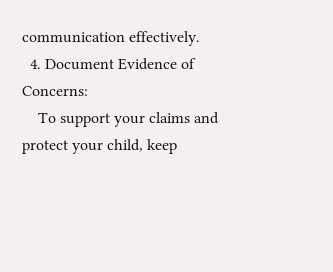communication effectively.
  4. Document Evidence of Concerns:
    To support your claims and protect your child, keep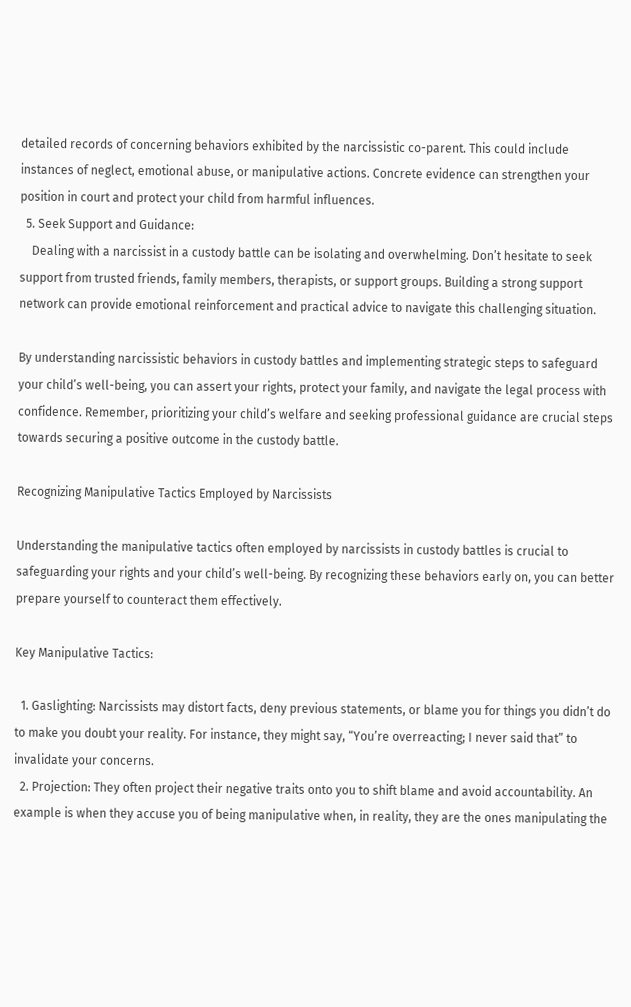detailed records of concerning behaviors exhibited by the narcissistic co-parent. This could include instances of neglect, emotional abuse, or manipulative actions. Concrete evidence can strengthen your position in court and protect your child from harmful influences.
  5. Seek Support and Guidance:
    Dealing with a narcissist in a custody battle can be isolating and overwhelming. Don’t hesitate to seek support from trusted friends, family members, therapists, or support groups. Building a strong support network can provide emotional reinforcement and practical advice to navigate this challenging situation.

By understanding narcissistic behaviors in custody battles and implementing strategic steps to safeguard your child’s well-being, you can assert your rights, protect your family, and navigate the legal process with confidence. Remember, prioritizing your child’s welfare and seeking professional guidance are crucial steps towards securing a positive outcome in the custody battle.

Recognizing Manipulative Tactics Employed by Narcissists

Understanding the manipulative tactics often employed by narcissists in custody battles is crucial to safeguarding your rights and your child’s well-being. By recognizing these behaviors early on, you can better prepare yourself to counteract them effectively.

Key Manipulative Tactics:

  1. Gaslighting: Narcissists may distort facts, deny previous statements, or blame you for things you didn’t do to make you doubt your reality. For instance, they might say, “You’re overreacting; I never said that” to invalidate your concerns.
  2. Projection: They often project their negative traits onto you to shift blame and avoid accountability. An example is when they accuse you of being manipulative when, in reality, they are the ones manipulating the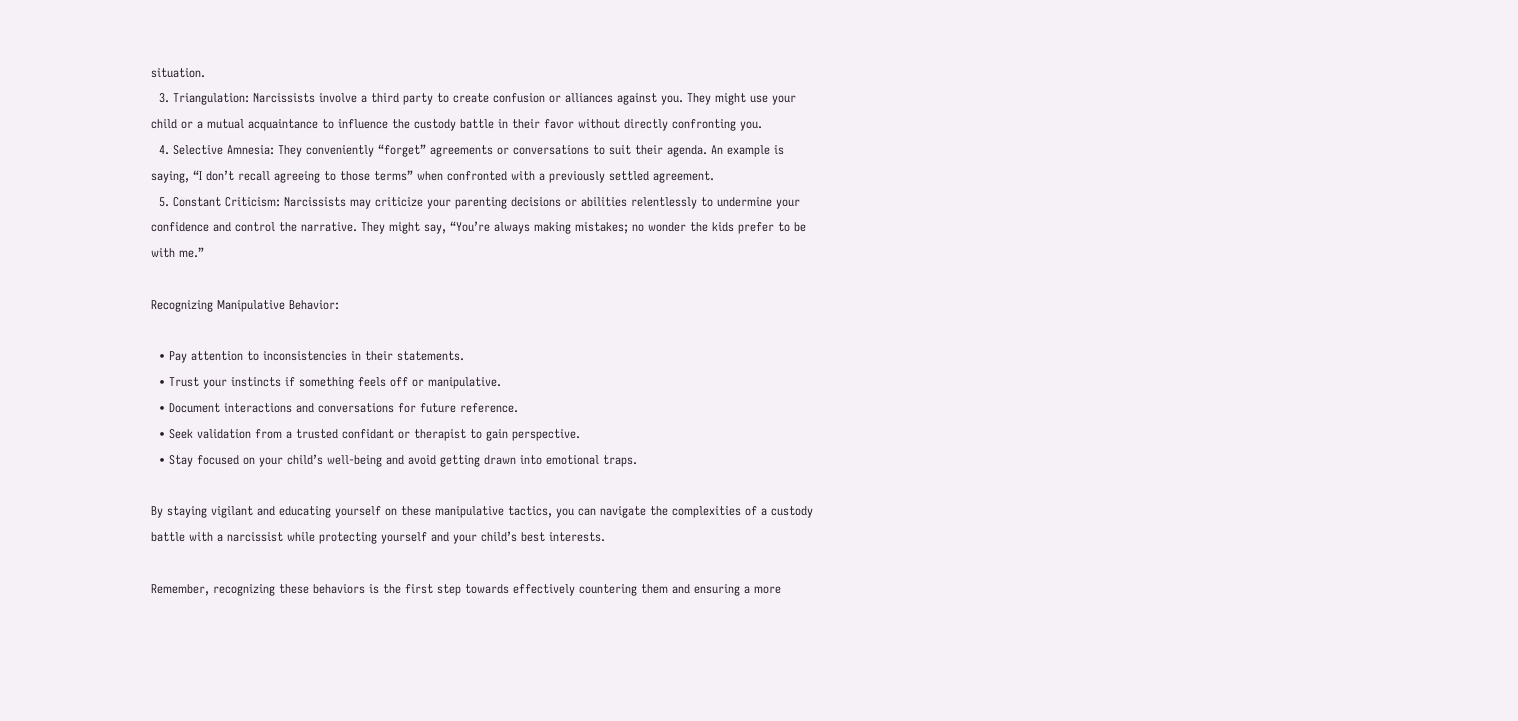situation.
  3. Triangulation: Narcissists involve a third party to create confusion or alliances against you. They might use your child or a mutual acquaintance to influence the custody battle in their favor without directly confronting you.
  4. Selective Amnesia: They conveniently “forget” agreements or conversations to suit their agenda. An example is saying, “I don’t recall agreeing to those terms” when confronted with a previously settled agreement.
  5. Constant Criticism: Narcissists may criticize your parenting decisions or abilities relentlessly to undermine your confidence and control the narrative. They might say, “You’re always making mistakes; no wonder the kids prefer to be with me.”

Recognizing Manipulative Behavior:

  • Pay attention to inconsistencies in their statements.
  • Trust your instincts if something feels off or manipulative.
  • Document interactions and conversations for future reference.
  • Seek validation from a trusted confidant or therapist to gain perspective.
  • Stay focused on your child’s well-being and avoid getting drawn into emotional traps.

By staying vigilant and educating yourself on these manipulative tactics, you can navigate the complexities of a custody battle with a narcissist while protecting yourself and your child’s best interests.

Remember, recognizing these behaviors is the first step towards effectively countering them and ensuring a more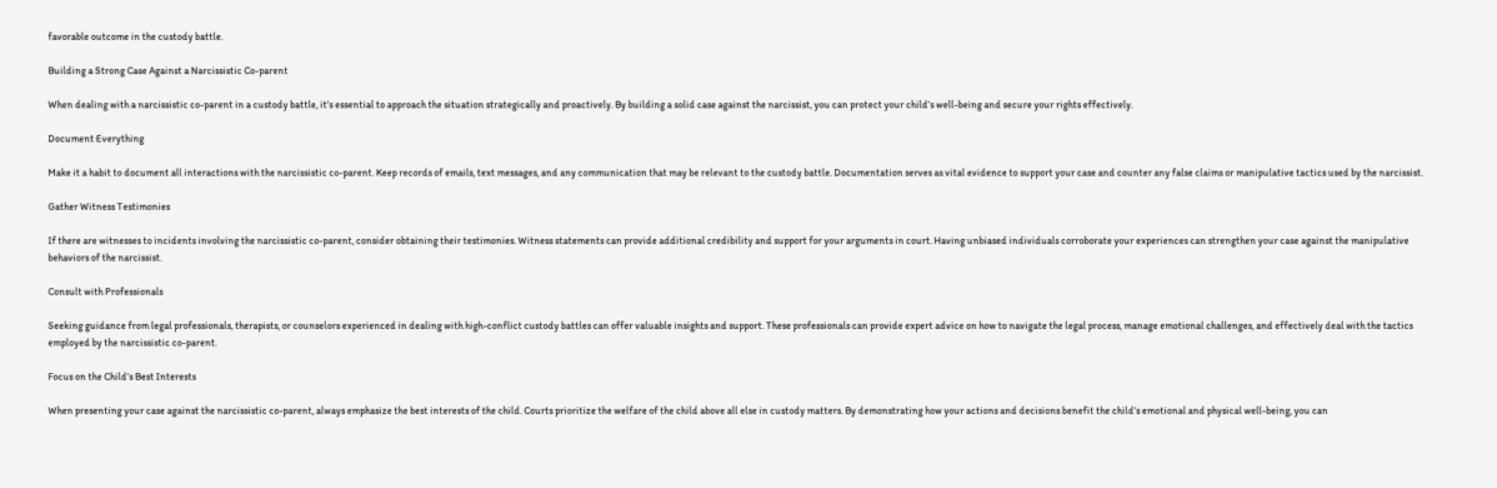favorable outcome in the custody battle.

Building a Strong Case Against a Narcissistic Co-parent

When dealing with a narcissistic co-parent in a custody battle, it’s essential to approach the situation strategically and proactively. By building a solid case against the narcissist, you can protect your child’s well-being and secure your rights effectively.

Document Everything

Make it a habit to document all interactions with the narcissistic co-parent. Keep records of emails, text messages, and any communication that may be relevant to the custody battle. Documentation serves as vital evidence to support your case and counter any false claims or manipulative tactics used by the narcissist.

Gather Witness Testimonies

If there are witnesses to incidents involving the narcissistic co-parent, consider obtaining their testimonies. Witness statements can provide additional credibility and support for your arguments in court. Having unbiased individuals corroborate your experiences can strengthen your case against the manipulative behaviors of the narcissist.

Consult with Professionals

Seeking guidance from legal professionals, therapists, or counselors experienced in dealing with high-conflict custody battles can offer valuable insights and support. These professionals can provide expert advice on how to navigate the legal process, manage emotional challenges, and effectively deal with the tactics employed by the narcissistic co-parent.

Focus on the Child’s Best Interests

When presenting your case against the narcissistic co-parent, always emphasize the best interests of the child. Courts prioritize the welfare of the child above all else in custody matters. By demonstrating how your actions and decisions benefit the child’s emotional and physical well-being, you can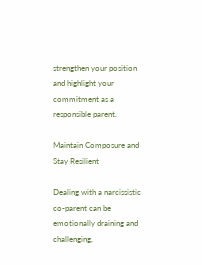strengthen your position and highlight your commitment as a responsible parent.

Maintain Composure and Stay Resilient

Dealing with a narcissistic co-parent can be emotionally draining and challenging,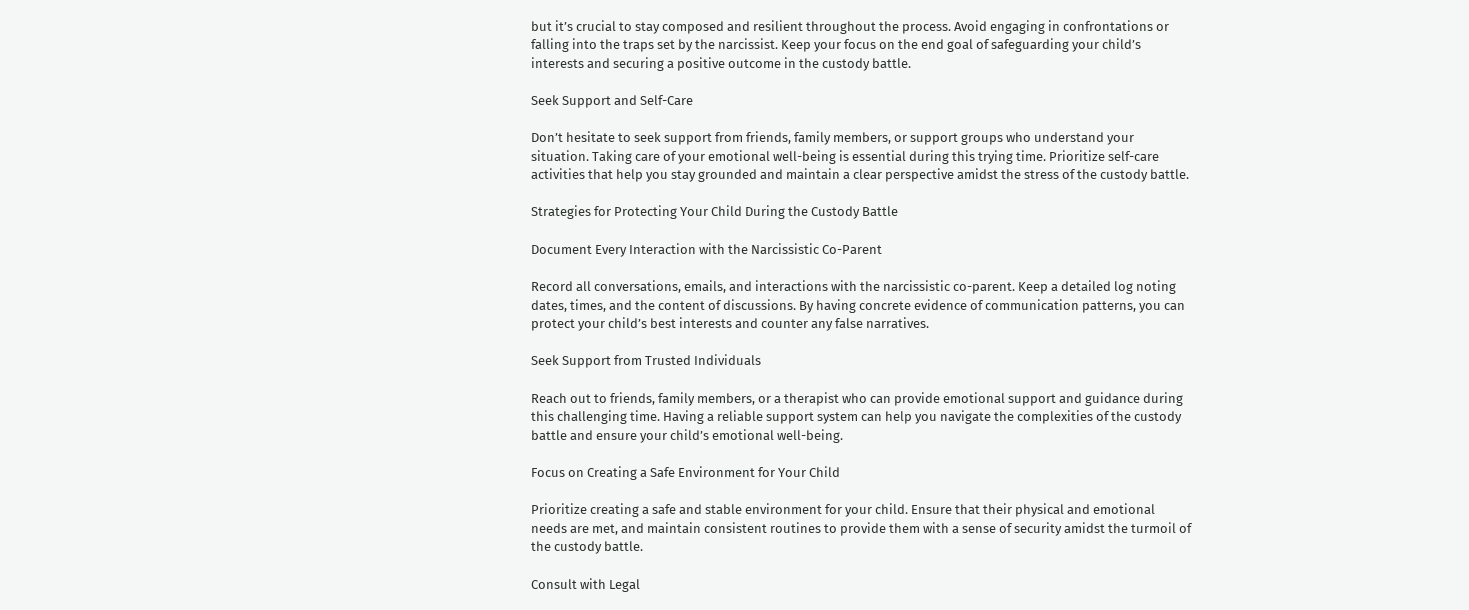but it’s crucial to stay composed and resilient throughout the process. Avoid engaging in confrontations or falling into the traps set by the narcissist. Keep your focus on the end goal of safeguarding your child’s interests and securing a positive outcome in the custody battle.

Seek Support and Self-Care

Don’t hesitate to seek support from friends, family members, or support groups who understand your situation. Taking care of your emotional well-being is essential during this trying time. Prioritize self-care activities that help you stay grounded and maintain a clear perspective amidst the stress of the custody battle.

Strategies for Protecting Your Child During the Custody Battle

Document Every Interaction with the Narcissistic Co-Parent

Record all conversations, emails, and interactions with the narcissistic co-parent. Keep a detailed log noting dates, times, and the content of discussions. By having concrete evidence of communication patterns, you can protect your child’s best interests and counter any false narratives.

Seek Support from Trusted Individuals

Reach out to friends, family members, or a therapist who can provide emotional support and guidance during this challenging time. Having a reliable support system can help you navigate the complexities of the custody battle and ensure your child’s emotional well-being.

Focus on Creating a Safe Environment for Your Child

Prioritize creating a safe and stable environment for your child. Ensure that their physical and emotional needs are met, and maintain consistent routines to provide them with a sense of security amidst the turmoil of the custody battle.

Consult with Legal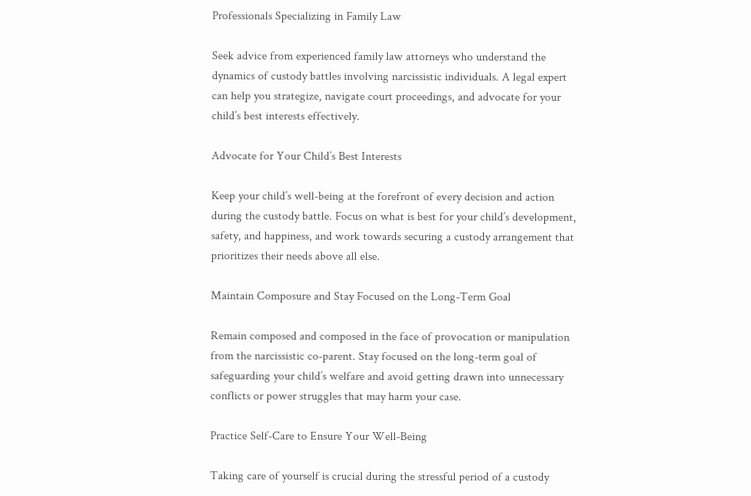Professionals Specializing in Family Law

Seek advice from experienced family law attorneys who understand the dynamics of custody battles involving narcissistic individuals. A legal expert can help you strategize, navigate court proceedings, and advocate for your child’s best interests effectively.

Advocate for Your Child’s Best Interests

Keep your child’s well-being at the forefront of every decision and action during the custody battle. Focus on what is best for your child’s development, safety, and happiness, and work towards securing a custody arrangement that prioritizes their needs above all else.

Maintain Composure and Stay Focused on the Long-Term Goal

Remain composed and composed in the face of provocation or manipulation from the narcissistic co-parent. Stay focused on the long-term goal of safeguarding your child’s welfare and avoid getting drawn into unnecessary conflicts or power struggles that may harm your case.

Practice Self-Care to Ensure Your Well-Being

Taking care of yourself is crucial during the stressful period of a custody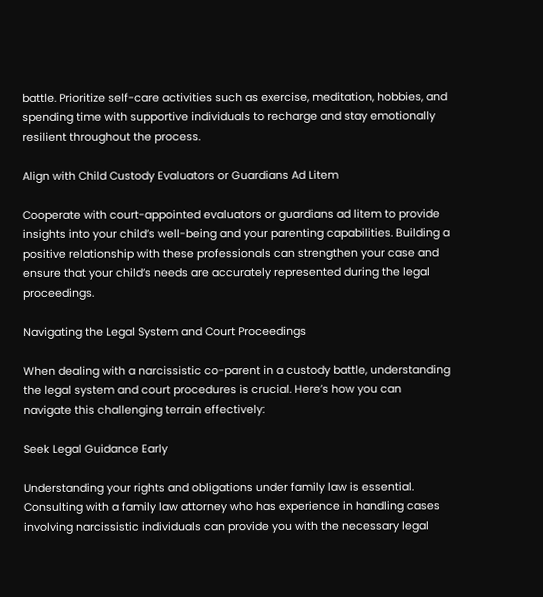battle. Prioritize self-care activities such as exercise, meditation, hobbies, and spending time with supportive individuals to recharge and stay emotionally resilient throughout the process.

Align with Child Custody Evaluators or Guardians Ad Litem

Cooperate with court-appointed evaluators or guardians ad litem to provide insights into your child’s well-being and your parenting capabilities. Building a positive relationship with these professionals can strengthen your case and ensure that your child’s needs are accurately represented during the legal proceedings.

Navigating the Legal System and Court Proceedings

When dealing with a narcissistic co-parent in a custody battle, understanding the legal system and court procedures is crucial. Here’s how you can navigate this challenging terrain effectively:

Seek Legal Guidance Early

Understanding your rights and obligations under family law is essential. Consulting with a family law attorney who has experience in handling cases involving narcissistic individuals can provide you with the necessary legal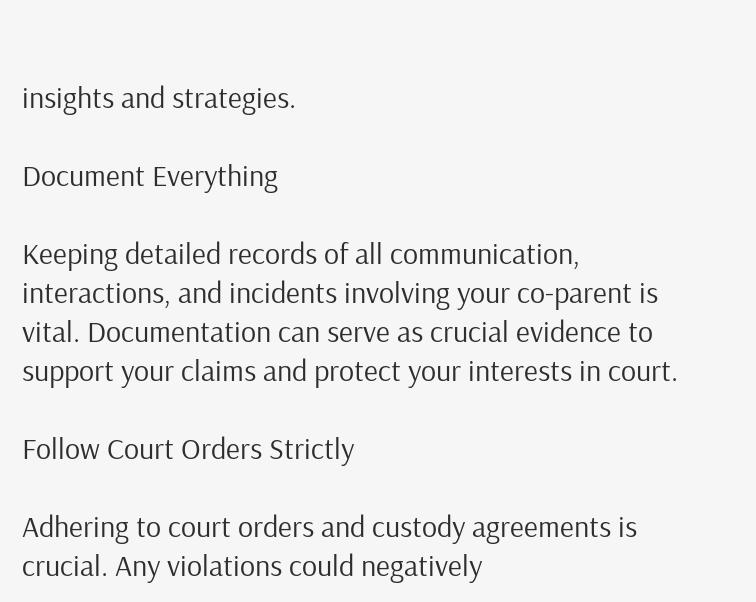insights and strategies.

Document Everything

Keeping detailed records of all communication, interactions, and incidents involving your co-parent is vital. Documentation can serve as crucial evidence to support your claims and protect your interests in court.

Follow Court Orders Strictly

Adhering to court orders and custody agreements is crucial. Any violations could negatively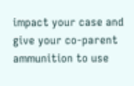impact your case and give your co-parent ammunition to use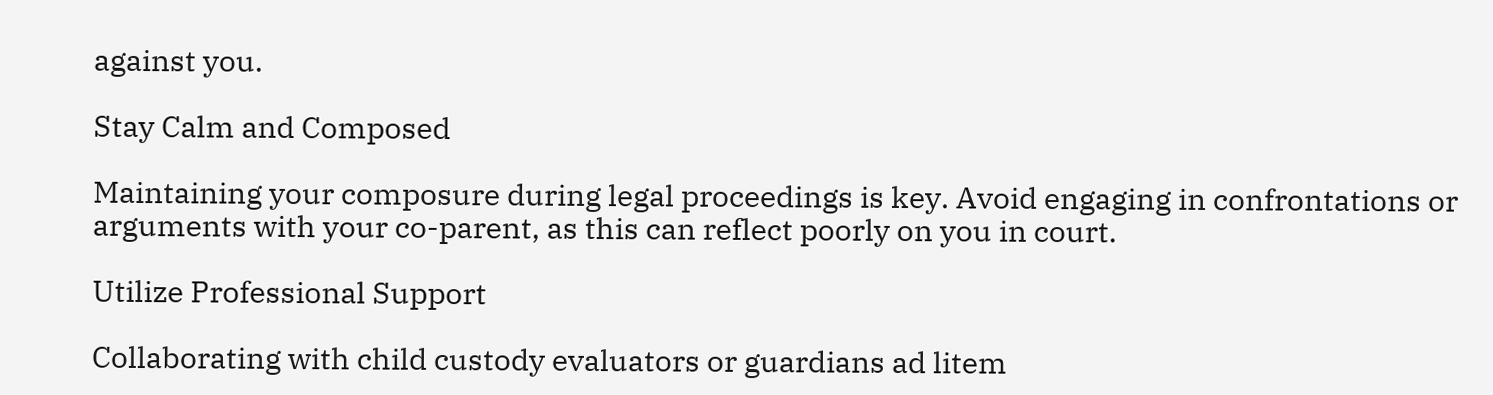against you.

Stay Calm and Composed

Maintaining your composure during legal proceedings is key. Avoid engaging in confrontations or arguments with your co-parent, as this can reflect poorly on you in court.

Utilize Professional Support

Collaborating with child custody evaluators or guardians ad litem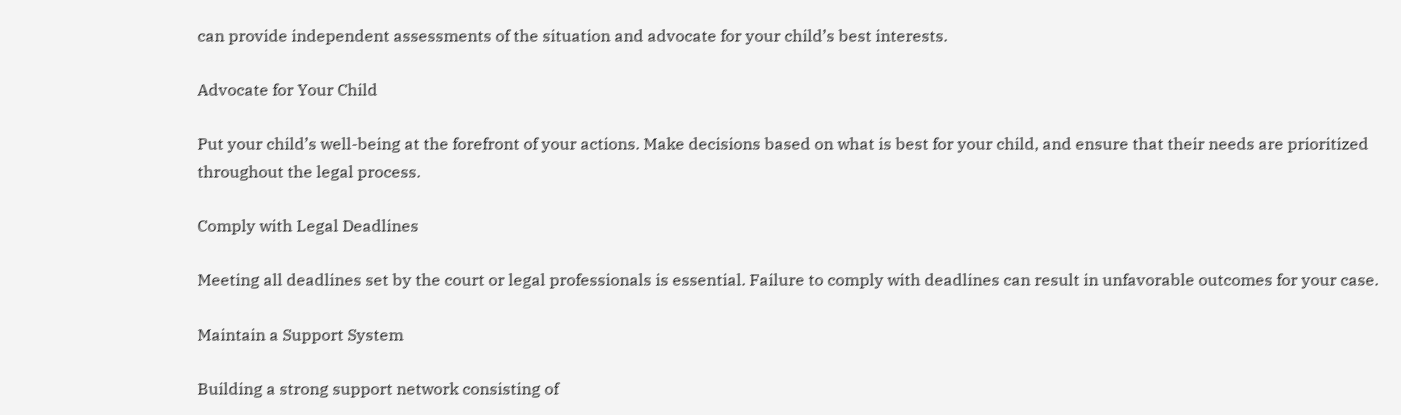can provide independent assessments of the situation and advocate for your child’s best interests.

Advocate for Your Child

Put your child’s well-being at the forefront of your actions. Make decisions based on what is best for your child, and ensure that their needs are prioritized throughout the legal process.

Comply with Legal Deadlines

Meeting all deadlines set by the court or legal professionals is essential. Failure to comply with deadlines can result in unfavorable outcomes for your case.

Maintain a Support System

Building a strong support network consisting of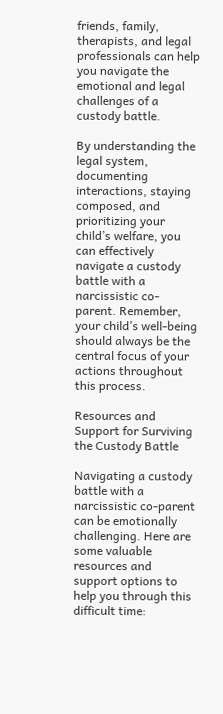friends, family, therapists, and legal professionals can help you navigate the emotional and legal challenges of a custody battle.

By understanding the legal system, documenting interactions, staying composed, and prioritizing your child’s welfare, you can effectively navigate a custody battle with a narcissistic co-parent. Remember, your child’s well-being should always be the central focus of your actions throughout this process.

Resources and Support for Surviving the Custody Battle

Navigating a custody battle with a narcissistic co-parent can be emotionally challenging. Here are some valuable resources and support options to help you through this difficult time: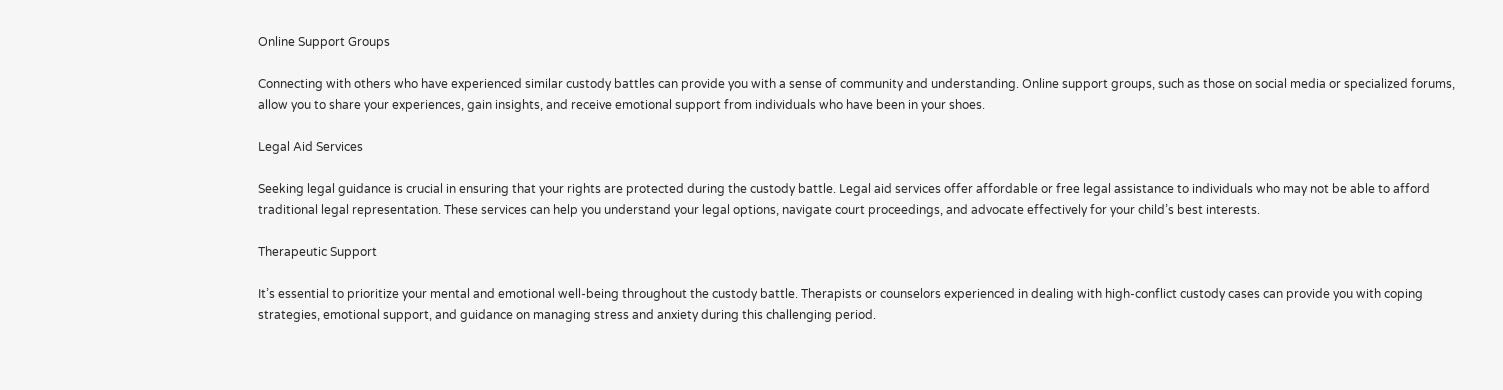Online Support Groups

Connecting with others who have experienced similar custody battles can provide you with a sense of community and understanding. Online support groups, such as those on social media or specialized forums, allow you to share your experiences, gain insights, and receive emotional support from individuals who have been in your shoes.

Legal Aid Services

Seeking legal guidance is crucial in ensuring that your rights are protected during the custody battle. Legal aid services offer affordable or free legal assistance to individuals who may not be able to afford traditional legal representation. These services can help you understand your legal options, navigate court proceedings, and advocate effectively for your child’s best interests.

Therapeutic Support

It’s essential to prioritize your mental and emotional well-being throughout the custody battle. Therapists or counselors experienced in dealing with high-conflict custody cases can provide you with coping strategies, emotional support, and guidance on managing stress and anxiety during this challenging period.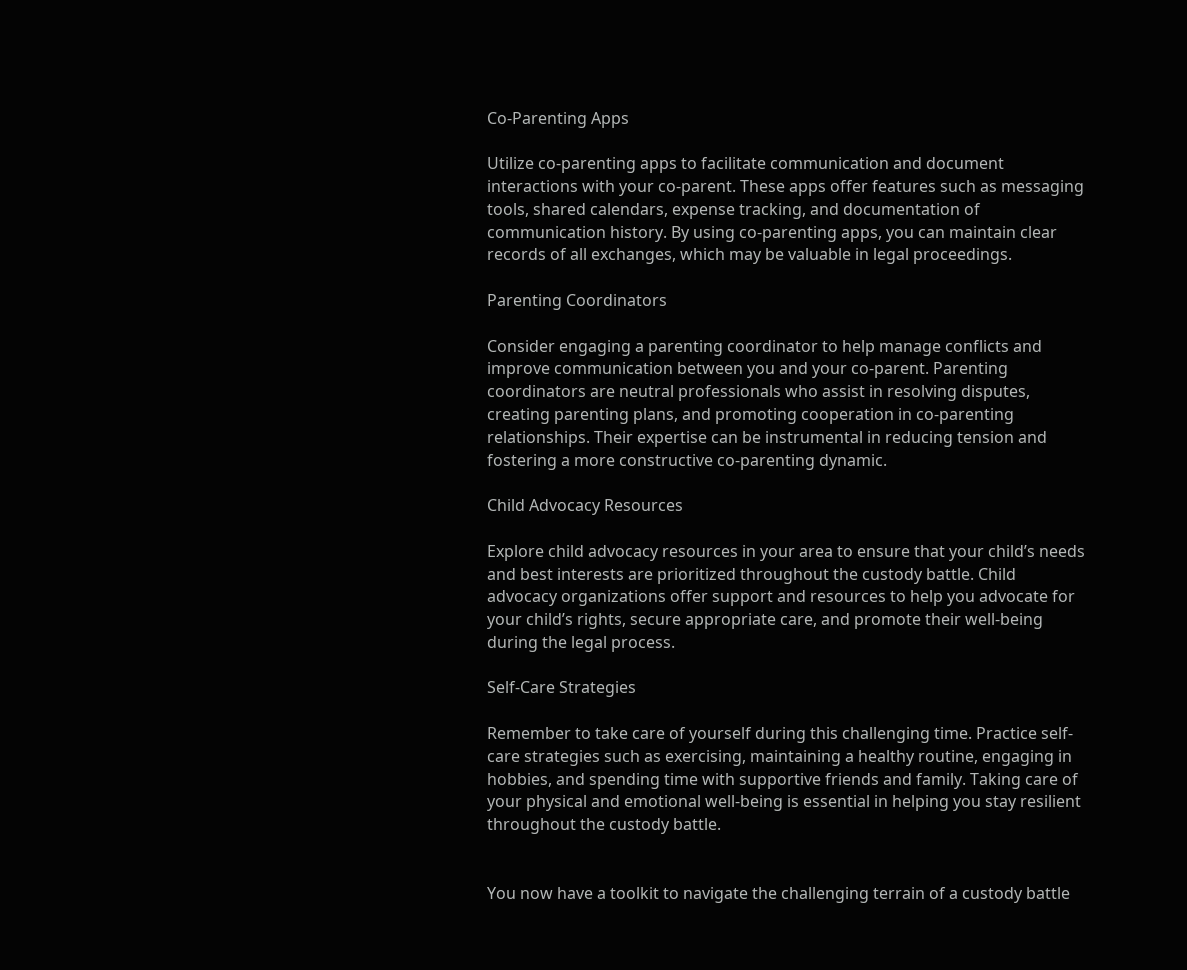Co-Parenting Apps

Utilize co-parenting apps to facilitate communication and document interactions with your co-parent. These apps offer features such as messaging tools, shared calendars, expense tracking, and documentation of communication history. By using co-parenting apps, you can maintain clear records of all exchanges, which may be valuable in legal proceedings.

Parenting Coordinators

Consider engaging a parenting coordinator to help manage conflicts and improve communication between you and your co-parent. Parenting coordinators are neutral professionals who assist in resolving disputes, creating parenting plans, and promoting cooperation in co-parenting relationships. Their expertise can be instrumental in reducing tension and fostering a more constructive co-parenting dynamic.

Child Advocacy Resources

Explore child advocacy resources in your area to ensure that your child’s needs and best interests are prioritized throughout the custody battle. Child advocacy organizations offer support and resources to help you advocate for your child’s rights, secure appropriate care, and promote their well-being during the legal process.

Self-Care Strategies

Remember to take care of yourself during this challenging time. Practice self-care strategies such as exercising, maintaining a healthy routine, engaging in hobbies, and spending time with supportive friends and family. Taking care of your physical and emotional well-being is essential in helping you stay resilient throughout the custody battle.


You now have a toolkit to navigate the challenging terrain of a custody battle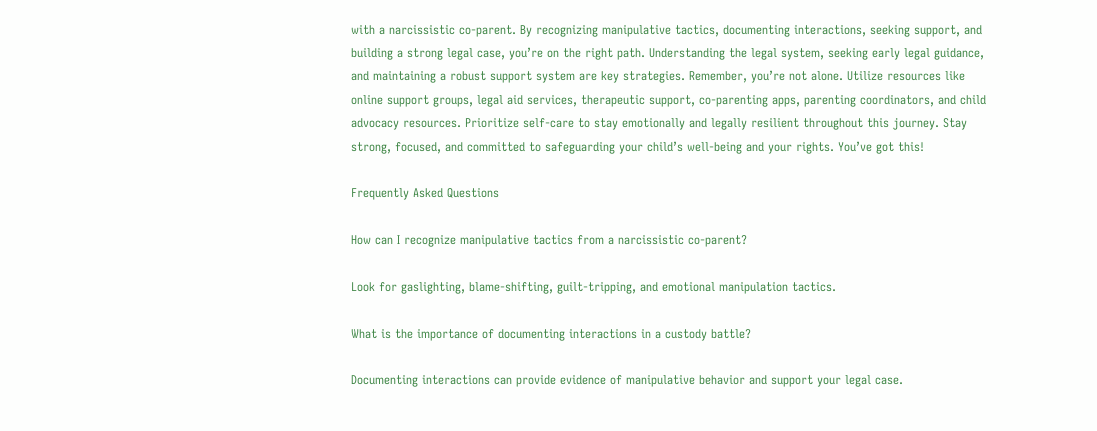with a narcissistic co-parent. By recognizing manipulative tactics, documenting interactions, seeking support, and building a strong legal case, you’re on the right path. Understanding the legal system, seeking early legal guidance, and maintaining a robust support system are key strategies. Remember, you’re not alone. Utilize resources like online support groups, legal aid services, therapeutic support, co-parenting apps, parenting coordinators, and child advocacy resources. Prioritize self-care to stay emotionally and legally resilient throughout this journey. Stay strong, focused, and committed to safeguarding your child’s well-being and your rights. You’ve got this!

Frequently Asked Questions

How can I recognize manipulative tactics from a narcissistic co-parent?

Look for gaslighting, blame-shifting, guilt-tripping, and emotional manipulation tactics.

What is the importance of documenting interactions in a custody battle?

Documenting interactions can provide evidence of manipulative behavior and support your legal case.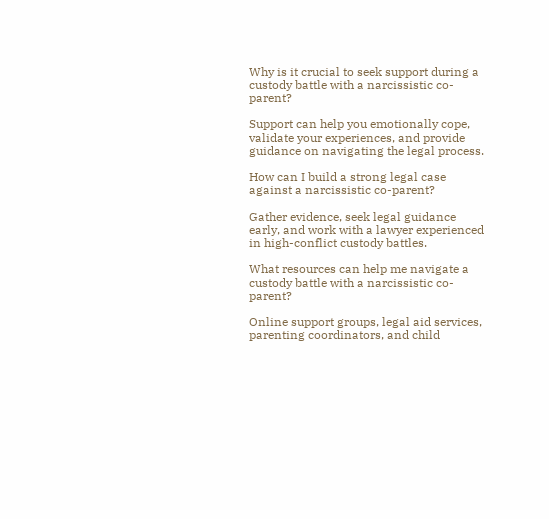Why is it crucial to seek support during a custody battle with a narcissistic co-parent?

Support can help you emotionally cope, validate your experiences, and provide guidance on navigating the legal process.

How can I build a strong legal case against a narcissistic co-parent?

Gather evidence, seek legal guidance early, and work with a lawyer experienced in high-conflict custody battles.

What resources can help me navigate a custody battle with a narcissistic co-parent?

Online support groups, legal aid services, parenting coordinators, and child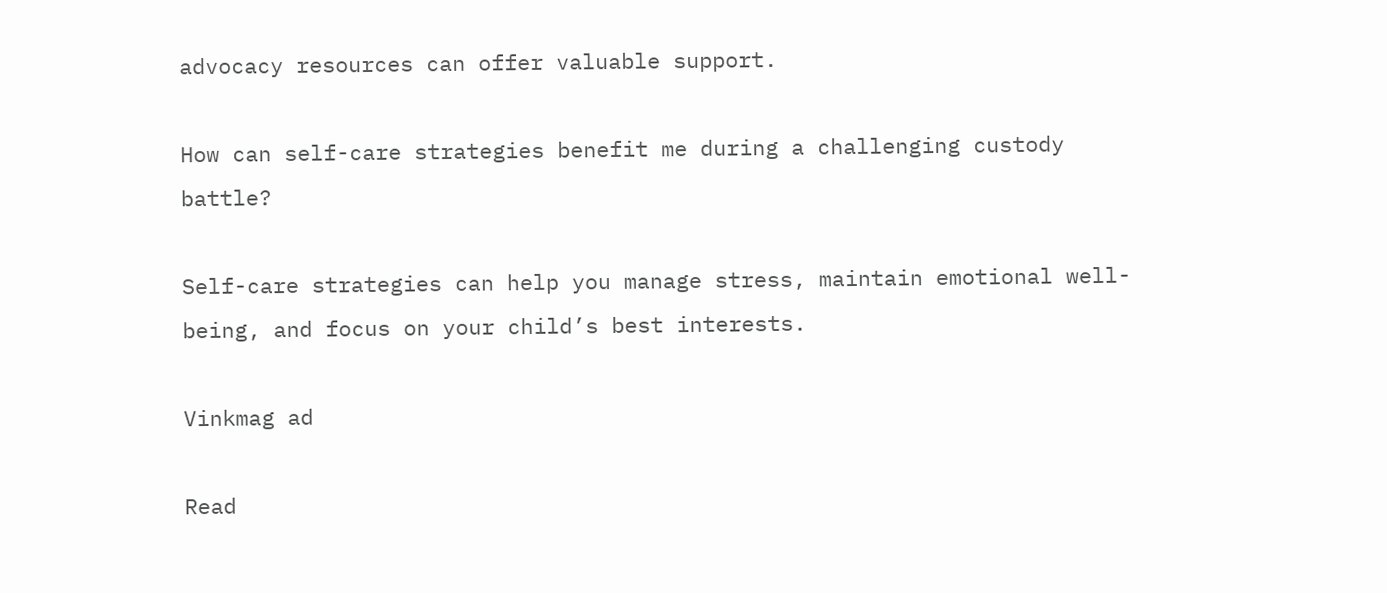advocacy resources can offer valuable support.

How can self-care strategies benefit me during a challenging custody battle?

Self-care strategies can help you manage stress, maintain emotional well-being, and focus on your child’s best interests.

Vinkmag ad

Read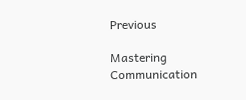Previous

Mastering Communication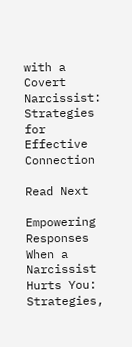with a Covert Narcissist: Strategies for Effective Connection

Read Next

Empowering Responses When a Narcissist Hurts You: Strategies,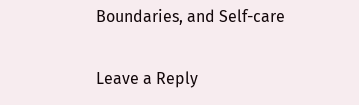Boundaries, and Self-care

Leave a Reply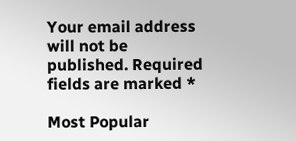Your email address will not be published. Required fields are marked *

Most Popular